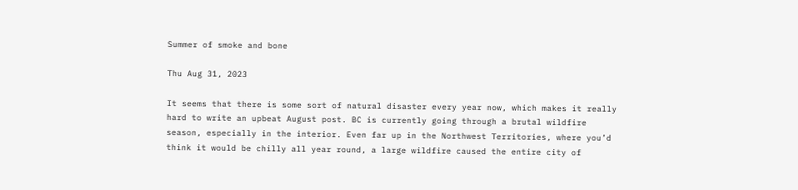Summer of smoke and bone

Thu Aug 31, 2023

It seems that there is some sort of natural disaster every year now, which makes it really hard to write an upbeat August post. BC is currently going through a brutal wildfire season, especially in the interior. Even far up in the Northwest Territories, where you’d think it would be chilly all year round, a large wildfire caused the entire city of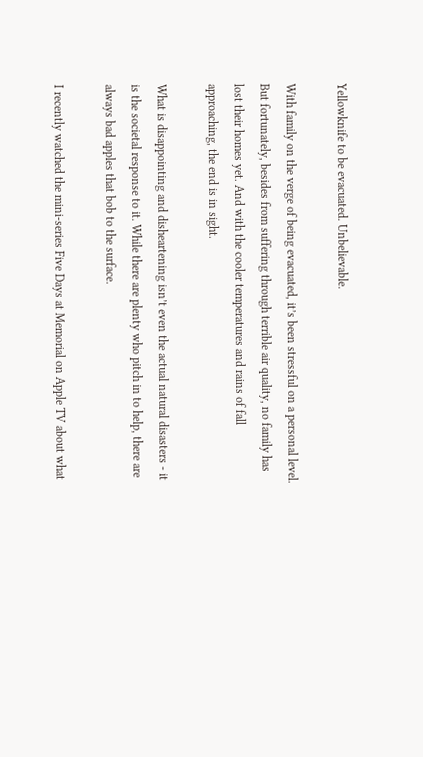Yellowknife to be evacuated. Unbelievable.

With family on the verge of being evacuated, it’s been stressful on a personal level. But fortunately, besides from suffering through terrible air quality, no family has lost their homes yet. And with the cooler temperatures and rains of fall approaching, the end is in sight.

What is disappointing and disheartening isn’t even the actual natural disasters - it is the societal response to it. While there are plenty who pitch in to help, there are always bad apples that bob to the surface.

I recently watched the mini-series Five Days at Memorial on Apple TV about what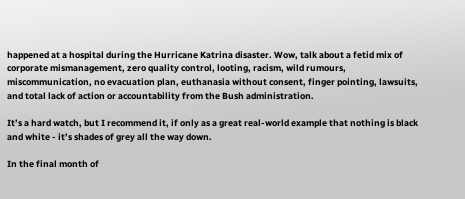happened at a hospital during the Hurricane Katrina disaster. Wow, talk about a fetid mix of corporate mismanagement, zero quality control, looting, racism, wild rumours, miscommunication, no evacuation plan, euthanasia without consent, finger pointing, lawsuits, and total lack of action or accountability from the Bush administration.

It’s a hard watch, but I recommend it, if only as a great real-world example that nothing is black and white - it’s shades of grey all the way down.

In the final month of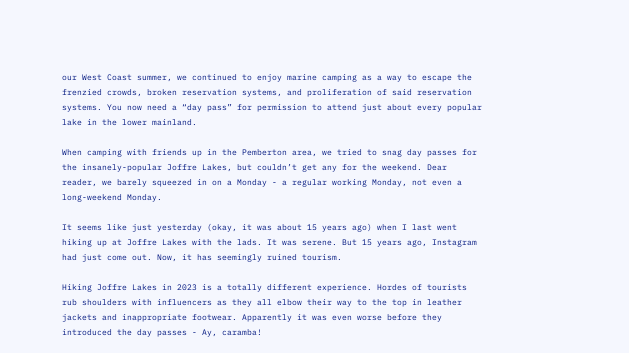our West Coast summer, we continued to enjoy marine camping as a way to escape the frenzied crowds, broken reservation systems, and proliferation of said reservation systems. You now need a “day pass” for permission to attend just about every popular lake in the lower mainland.

When camping with friends up in the Pemberton area, we tried to snag day passes for the insanely-popular Joffre Lakes, but couldn’t get any for the weekend. Dear reader, we barely squeezed in on a Monday - a regular working Monday, not even a long-weekend Monday.

It seems like just yesterday (okay, it was about 15 years ago) when I last went hiking up at Joffre Lakes with the lads. It was serene. But 15 years ago, Instagram had just come out. Now, it has seemingly ruined tourism.

Hiking Joffre Lakes in 2023 is a totally different experience. Hordes of tourists rub shoulders with influencers as they all elbow their way to the top in leather jackets and inappropriate footwear. Apparently it was even worse before they introduced the day passes - Ay, caramba!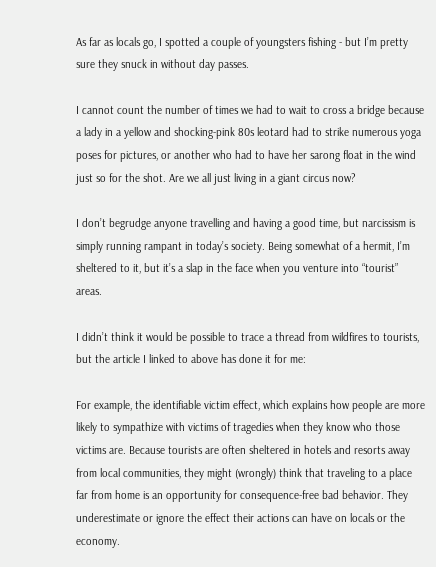As far as locals go, I spotted a couple of youngsters fishing - but I’m pretty sure they snuck in without day passes.

I cannot count the number of times we had to wait to cross a bridge because a lady in a yellow and shocking-pink 80s leotard had to strike numerous yoga poses for pictures, or another who had to have her sarong float in the wind just so for the shot. Are we all just living in a giant circus now?

I don’t begrudge anyone travelling and having a good time, but narcissism is simply running rampant in today’s society. Being somewhat of a hermit, I’m sheltered to it, but it’s a slap in the face when you venture into “tourist” areas.

I didn’t think it would be possible to trace a thread from wildfires to tourists, but the article I linked to above has done it for me:

For example, the identifiable victim effect, which explains how people are more likely to sympathize with victims of tragedies when they know who those victims are. Because tourists are often sheltered in hotels and resorts away from local communities, they might (wrongly) think that traveling to a place far from home is an opportunity for consequence-free bad behavior. They underestimate or ignore the effect their actions can have on locals or the economy.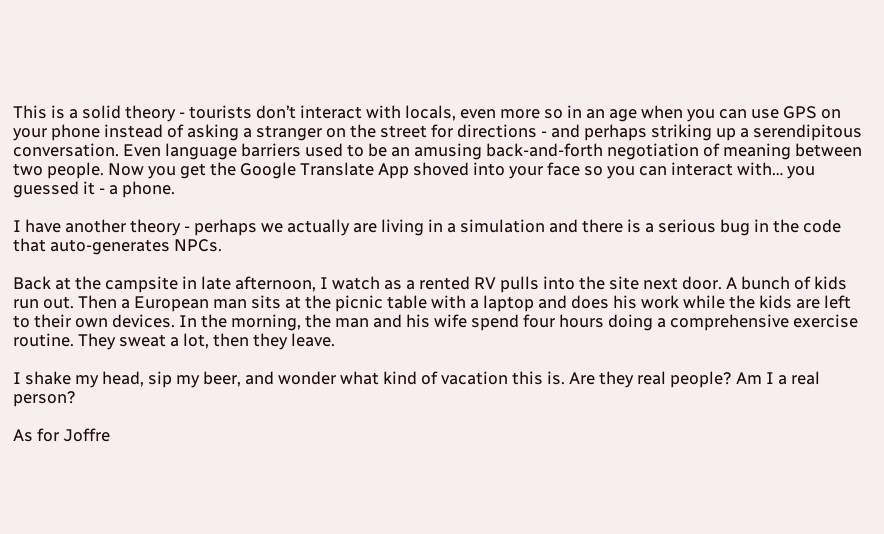This is a solid theory - tourists don’t interact with locals, even more so in an age when you can use GPS on your phone instead of asking a stranger on the street for directions - and perhaps striking up a serendipitous conversation. Even language barriers used to be an amusing back-and-forth negotiation of meaning between two people. Now you get the Google Translate App shoved into your face so you can interact with… you guessed it - a phone.

I have another theory - perhaps we actually are living in a simulation and there is a serious bug in the code that auto-generates NPCs.

Back at the campsite in late afternoon, I watch as a rented RV pulls into the site next door. A bunch of kids run out. Then a European man sits at the picnic table with a laptop and does his work while the kids are left to their own devices. In the morning, the man and his wife spend four hours doing a comprehensive exercise routine. They sweat a lot, then they leave.

I shake my head, sip my beer, and wonder what kind of vacation this is. Are they real people? Am I a real person?

As for Joffre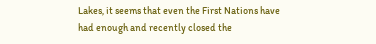Lakes, it seems that even the First Nations have had enough and recently closed the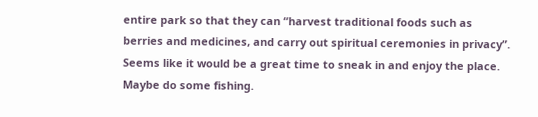entire park so that they can “harvest traditional foods such as berries and medicines, and carry out spiritual ceremonies in privacy”. Seems like it would be a great time to sneak in and enjoy the place. Maybe do some fishing.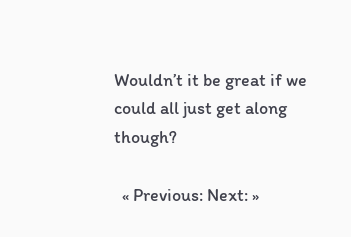Wouldn’t it be great if we could all just get along though?

  « Previous: Next: »